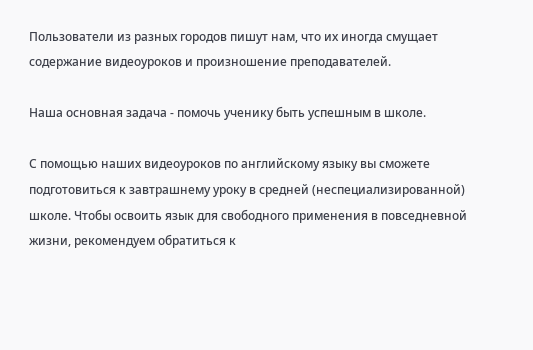Пользователи из разных городов пишут нам, что их иногда смущает содержание видеоуроков и произношение преподавателей.

Наша основная задача - помочь ученику быть успешным в школе.

С помощью наших видеоуроков по английскому языку вы сможете подготовиться к завтрашнему уроку в средней (неспециализированной) школе. Чтобы освоить язык для свободного применения в повседневной жизни, рекомендуем обратиться к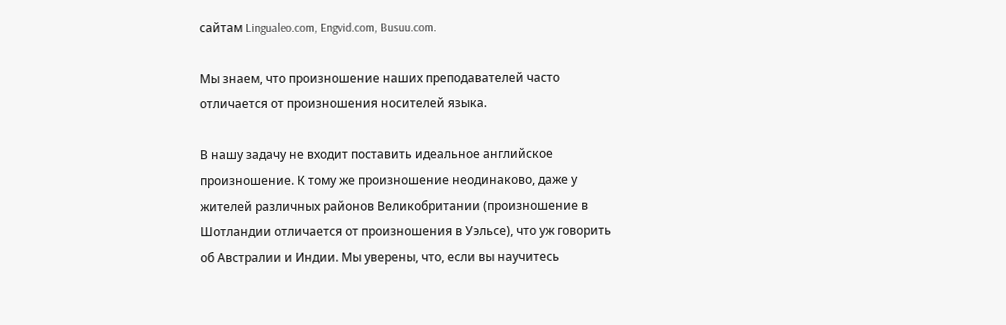сайтам Lingualeo.com, Engvid.com, Busuu.com.

Мы знаем, что произношение наших преподавателей часто отличается от произношения носителей языка.

В нашу задачу не входит поставить идеальное английское произношение. К тому же произношение неодинаково, даже у жителей различных районов Великобритании (произношение в Шотландии отличается от произношения в Уэльсе), что уж говорить об Австралии и Индии. Мы уверены, что, если вы научитесь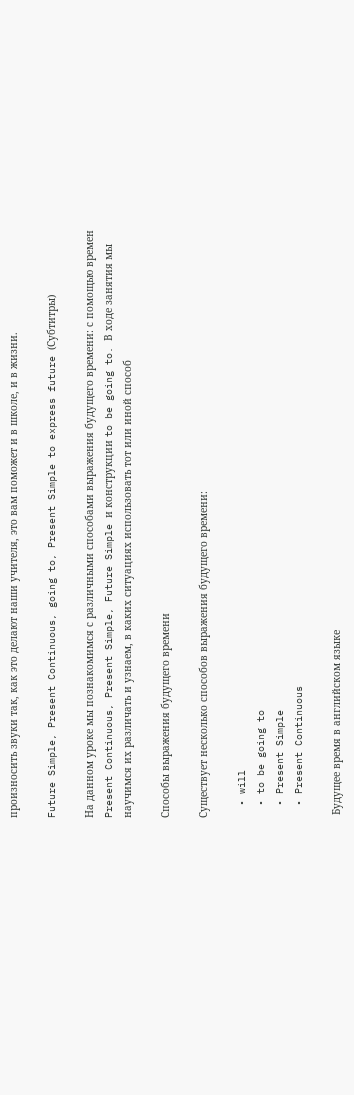произносить звуки так, как это делают наши учителя, это вам поможет и в школе, и в жизни.

Future Simple, Present Continuous, going to, Present Simple to express future (Субтитры)

На данном уроке мы познакомимся с различными способами выражения будущего времени: с помощью времен Present Continuous, Present Simple, Future Simple и конструкции to be going to. В ходе занятия мы научимся их различать и узнаем, в каких ситуациях использовать тот или иной способ

Способы выражения будущего времени

Существует несколько способов выражения будущего времени:

  • will
  • to be going to
  • Present Simple
  • Present Continuous

 Будущее время в английском языке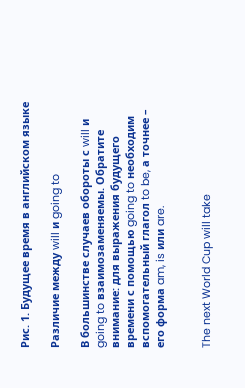Рис. 1. Будущее время в английском языке

Различие между will и going to

В большинстве случаев обороты с will и going to взаимозаменяемы. Обратите внимание: для выражения будущего времени с помощью going to необходим вспомогательный глагол to be, а точнее – его форма am, is или are.


The next World Cup will take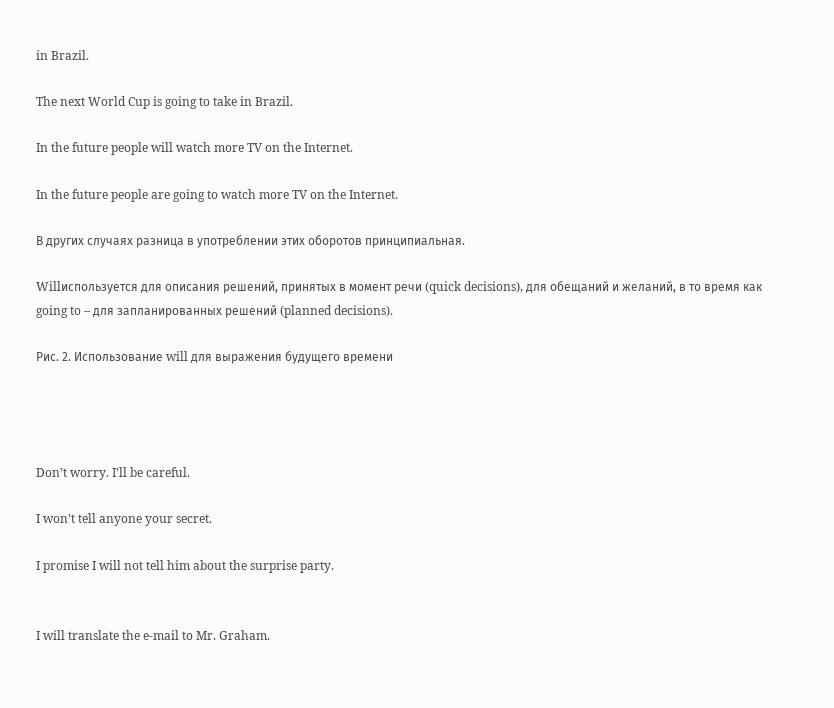in Brazil.

The next World Cup is going to take in Brazil.

In the future people will watch more TV on the Internet.

In the future people are going to watch more TV on the Internet.

В других случаях разница в употреблении этих оборотов принципиальная.

Willиспользуется для описания решений, принятых в момент речи (quick decisions), для обещаний и желаний, в то время как going to – для запланированных решений (planned decisions).

Рис. 2. Использование will для выражения будущего времени




Don’t worry. I’ll be careful.

I won’t tell anyone your secret.

I promise I will not tell him about the surprise party.


I will translate the e-mail to Mr. Graham.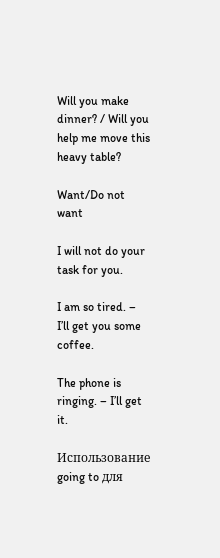Will you make dinner? / Will you help me move this heavy table?

Want/Do not want

I will not do your task for you.

I am so tired. – I’ll get you some coffee.

The phone is ringing. – I’ll get it.

Использование going to для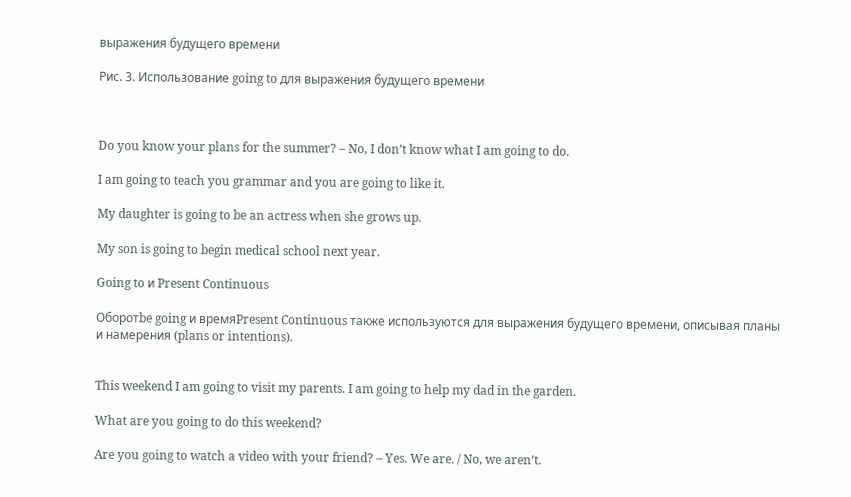выражения будущего времени

Рис. 3. Использование going to для выражения будущего времени



Do you know your plans for the summer? – No, I don’t know what I am going to do.

I am going to teach you grammar and you are going to like it.

My daughter is going to be an actress when she grows up.

My son is going to begin medical school next year.

Going to и Present Continuous

Оборотbe going и времяPresent Continuous также используются для выражения будущего времени, описывая планы и намерения (plans or intentions).


This weekend I am going to visit my parents. I am going to help my dad in the garden.

What are you going to do this weekend?

Are you going to watch a video with your friend? – Yes. We are. / No, we aren’t.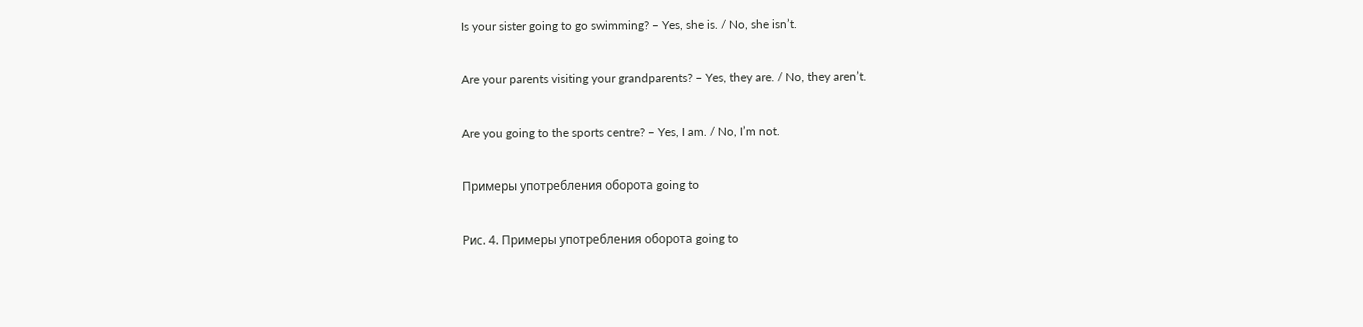Is your sister going to go swimming? – Yes, she is. / No, she isn’t.

Are your parents visiting your grandparents? – Yes, they are. / No, they aren’t.

Are you going to the sports centre? – Yes, I am. / No, I’m not.

Примеры употребления оборота going to

Рис. 4. Примеры употребления оборота going to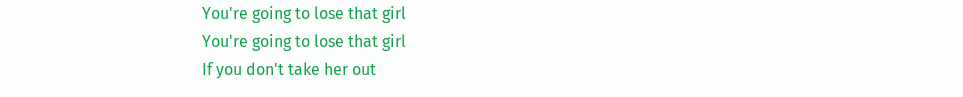You're going to lose that girl
You're going to lose that girl
If you don't take her out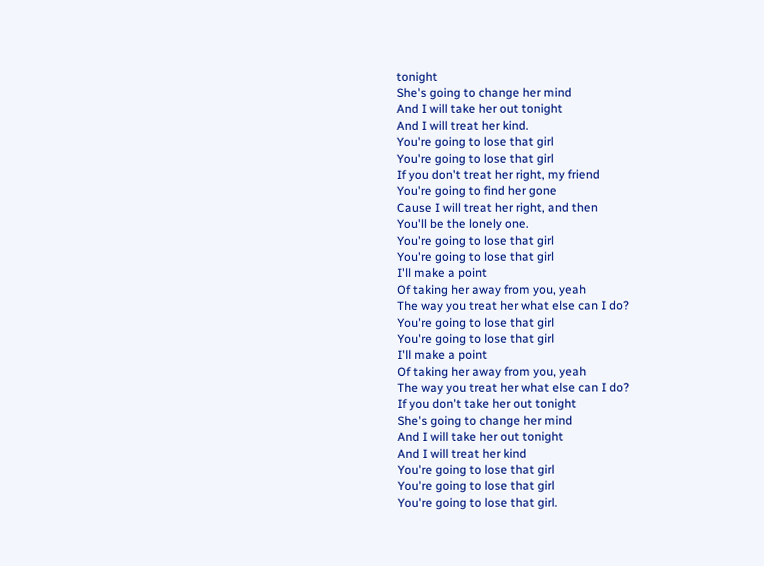tonight
She's going to change her mind
And I will take her out tonight
And I will treat her kind.
You're going to lose that girl
You're going to lose that girl
If you don't treat her right, my friend
You're going to find her gone
Cause I will treat her right, and then
You'll be the lonely one.
You're going to lose that girl
You're going to lose that girl
I'll make a point
Of taking her away from you, yeah
The way you treat her what else can I do?
You're going to lose that girl
You're going to lose that girl
I'll make a point
Of taking her away from you, yeah
The way you treat her what else can I do?
If you don't take her out tonight
She's going to change her mind
And I will take her out tonight
And I will treat her kind
You're going to lose that girl
You're going to lose that girl
You're going to lose that girl.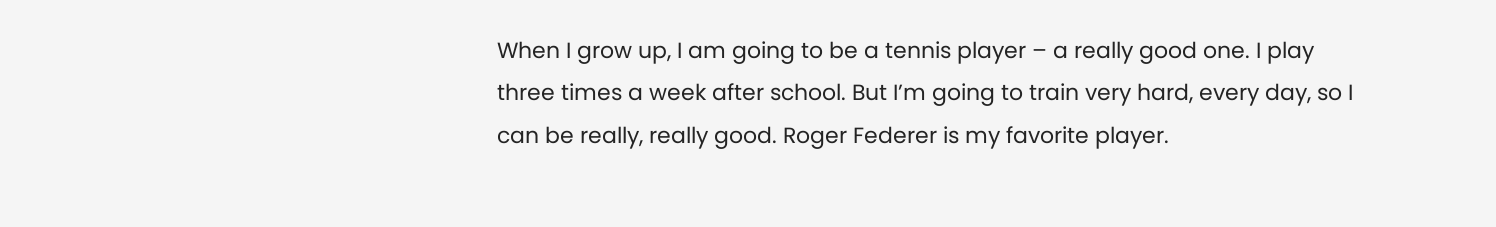When I grow up, I am going to be a tennis player – a really good one. I play three times a week after school. But I’m going to train very hard, every day, so I can be really, really good. Roger Federer is my favorite player.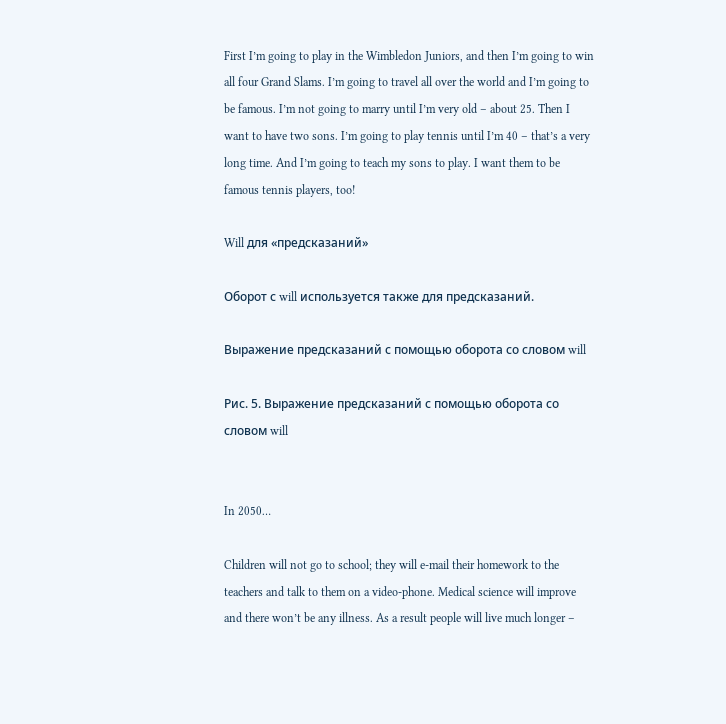First I’m going to play in the Wimbledon Juniors, and then I’m going to win all four Grand Slams. I’m going to travel all over the world and I’m going to be famous. I’m not going to marry until I’m very old – about 25. Then I want to have two sons. I’m going to play tennis until I’m 40 – that’s a very long time. And I’m going to teach my sons to play. I want them to be famous tennis players, too!

Will для «предсказаний»

Оборот с will используется также для предсказаний.

Выражение предсказаний с помощью оборота со словом will

Рис. 5. Выражение предсказаний с помощью оборота со словом will


In 2050…

Children will not go to school; they will e-mail their homework to the teachers and talk to them on a video-phone. Medical science will improve and there won’t be any illness. As a result people will live much longer –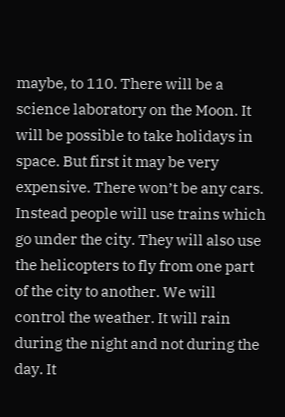maybe, to 110. There will be a science laboratory on the Moon. It will be possible to take holidays in space. But first it may be very expensive. There won’t be any cars. Instead people will use trains which go under the city. They will also use the helicopters to fly from one part of the city to another. We will control the weather. It will rain during the night and not during the day. It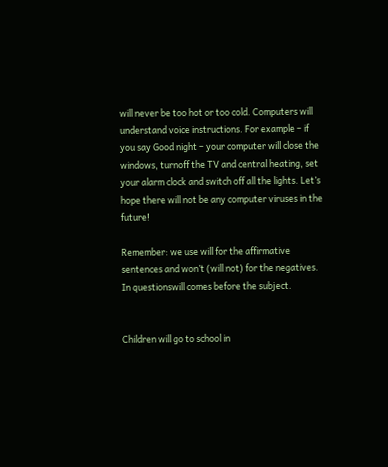will never be too hot or too cold. Computers will understand voice instructions. For example – if you say Good night – your computer will close the windows, turnoff the TV and central heating, set your alarm clock and switch off all the lights. Let’s hope there will not be any computer viruses in the future!

Remember: we use will for the affirmative sentences and won’t (will not) for the negatives. In questionswill comes before the subject.


Children will go to school in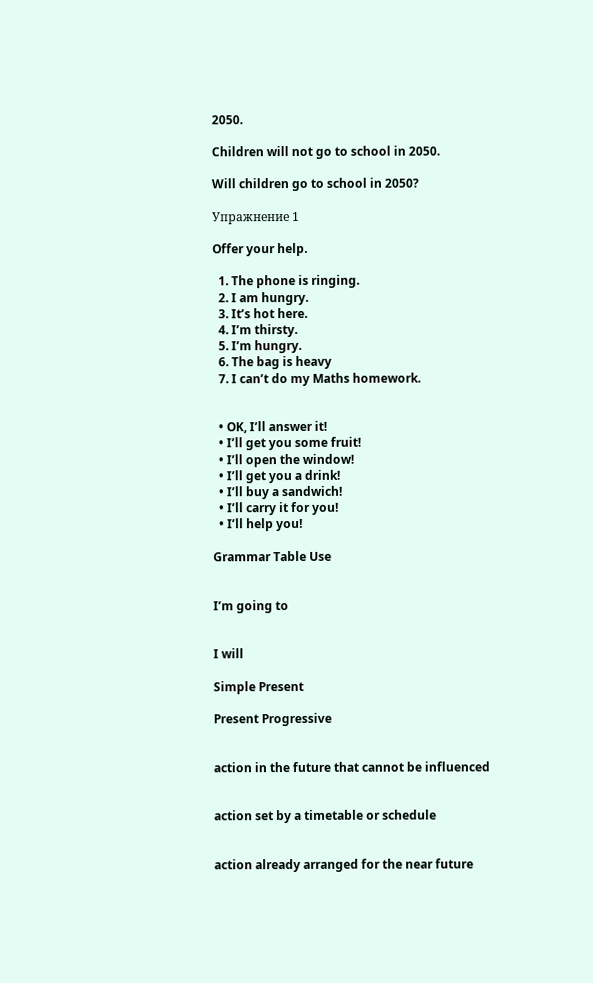2050.

Children will not go to school in 2050.

Will children go to school in 2050?

Упражнение 1

Offer your help.

  1. The phone is ringing.
  2. I am hungry.
  3. It’s hot here.
  4. I’m thirsty.
  5. I’m hungry.
  6. The bag is heavy
  7. I can’t do my Maths homework.


  • OK, I’ll answer it!
  • I’ll get you some fruit!
  • I’ll open the window!
  • I’ll get you a drink!
  • I’ll buy a sandwich!
  • I’ll carry it for you!
  • I’ll help you!

Grammar Table Use


I’m going to


I will

Simple Present

Present Progressive


action in the future that cannot be influenced


action set by a timetable or schedule


action already arranged for the near future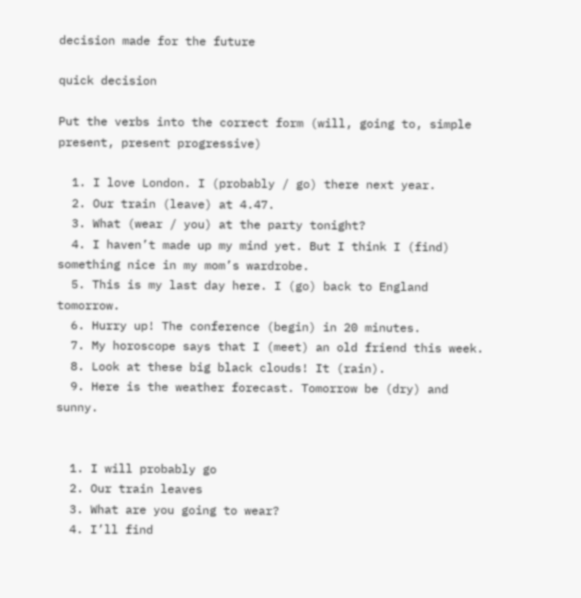decision made for the future

quick decision

Put the verbs into the correct form (will, going to, simple present, present progressive)

  1. I love London. I (probably / go) there next year.
  2. Our train (leave) at 4.47.
  3. What (wear / you) at the party tonight?
  4. I haven’t made up my mind yet. But I think I (find) something nice in my mom’s wardrobe.
  5. This is my last day here. I (go) back to England tomorrow.
  6. Hurry up! The conference (begin) in 20 minutes.
  7. My horoscope says that I (meet) an old friend this week.
  8. Look at these big black clouds! It (rain).
  9. Here is the weather forecast. Tomorrow be (dry) and sunny.


  1. I will probably go
  2. Our train leaves
  3. What are you going to wear?
  4. I’ll find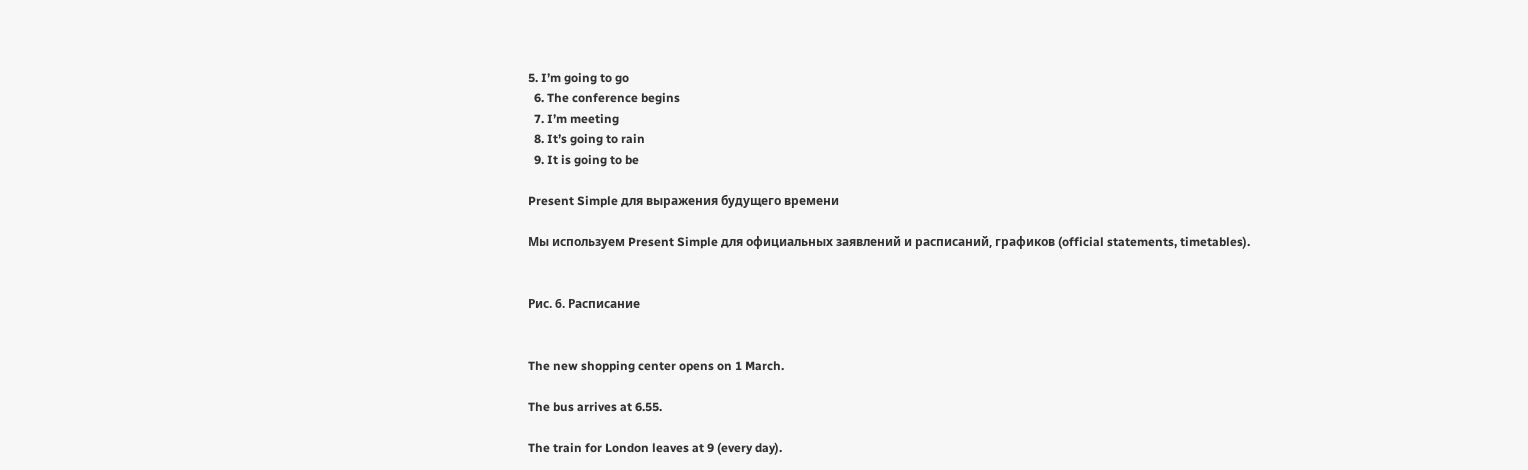5. I’m going to go
  6. The conference begins
  7. I’m meeting
  8. It’s going to rain
  9. It is going to be

Present Simple для выражения будущего времени

Мы используем Present Simple для официальных заявлений и расписаний, графиков (official statements, timetables).


Рис. 6. Расписание


The new shopping center opens on 1 March.

The bus arrives at 6.55.

The train for London leaves at 9 (every day).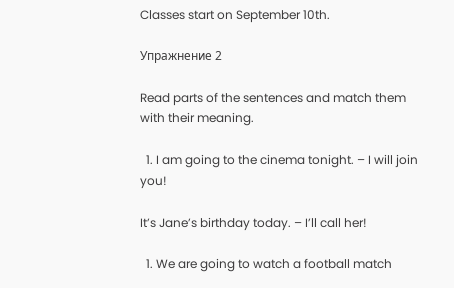Classes start on September 10th.

Упражнение 2

Read parts of the sentences and match them with their meaning.

  1. I am going to the cinema tonight. – I will join you!

It’s Jane’s birthday today. – I’ll call her!

  1. We are going to watch a football match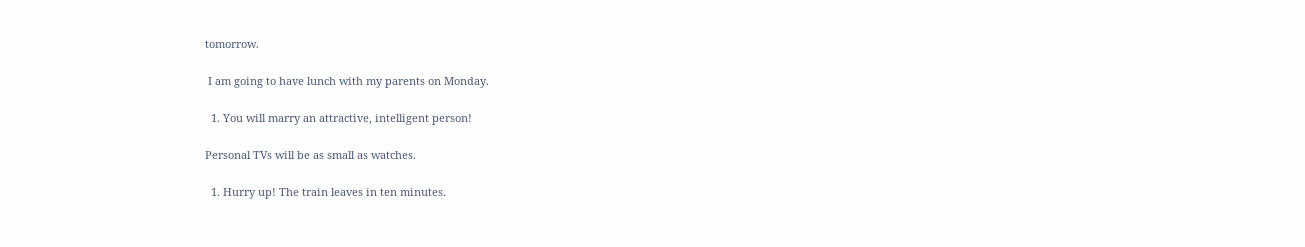tomorrow.

 I am going to have lunch with my parents on Monday.

  1. You will marry an attractive, intelligent person!

Personal TVs will be as small as watches.

  1. Hurry up! The train leaves in ten minutes.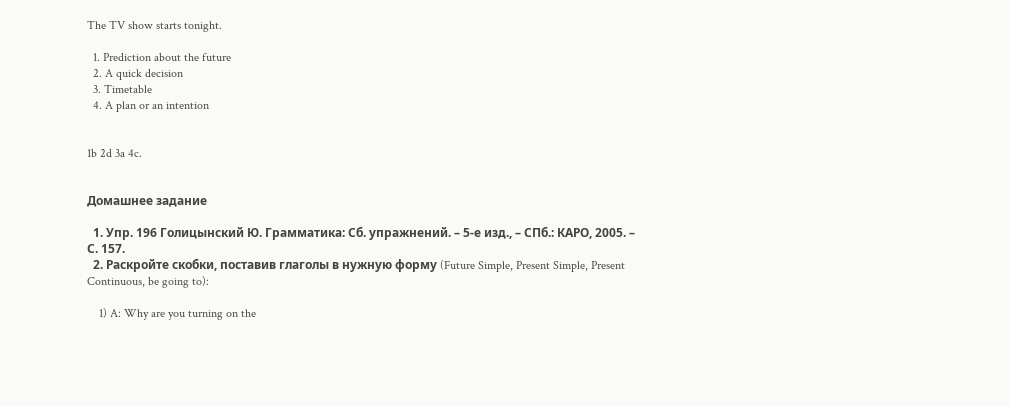The TV show starts tonight.

  1. Prediction about the future
  2. A quick decision
  3. Timetable
  4. A plan or an intention


1b 2d 3a 4c.


Домашнее задание

  1. Упр. 196 Голицынский Ю. Грамматика: Сб. упражнений. – 5-е изд., – СПб.: КАРО, 2005. – С. 157.
  2. Раскройте скобки, поставив глаголы в нужную форму (Future Simple, Present Simple, Present Continuous, be going to):

    1) A: Why are you turning on the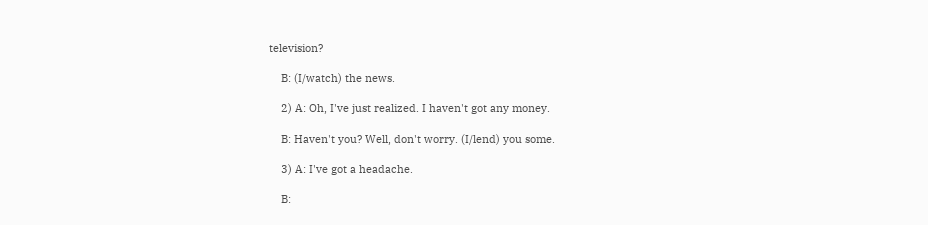television?

    B: (I/watch) the news.

    2) A: Oh, I've just realized. I haven't got any money.

    B: Haven't you? Well, don't worry. (I/lend) you some.

    3) A: I've got a headache.

    B: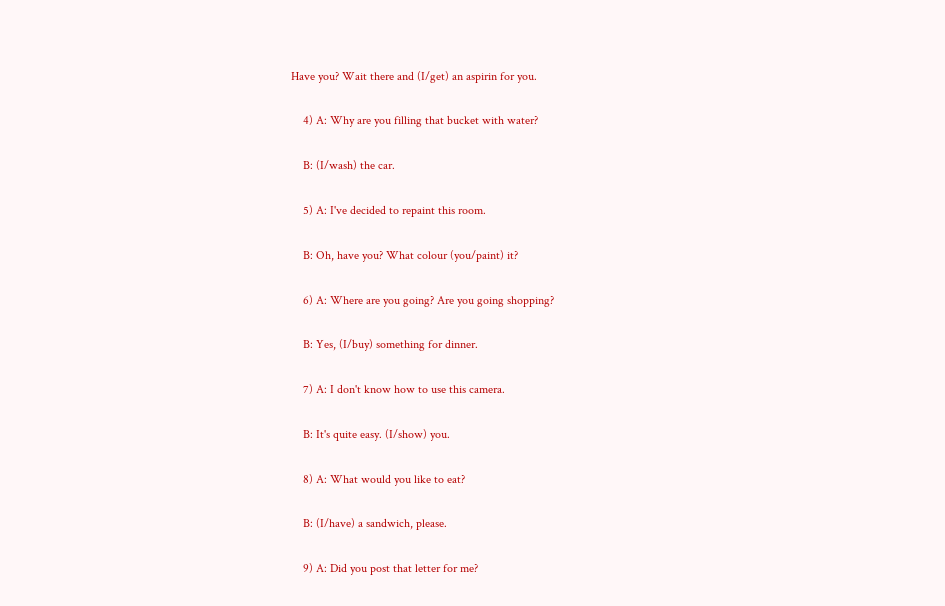Have you? Wait there and (I/get) an aspirin for you.

    4) A: Why are you filling that bucket with water?

    B: (I/wash) the car.

    5) A: I've decided to repaint this room.

    B: Oh, have you? What colour (you/paint) it?

    6) A: Where are you going? Are you going shopping?

    B: Yes, (I/buy) something for dinner.

    7) A: I don't know how to use this camera.

    B: It's quite easy. (I/show) you.

    8) A: What would you like to eat?

    B: (I/have) a sandwich, please.

    9) A: Did you post that letter for me?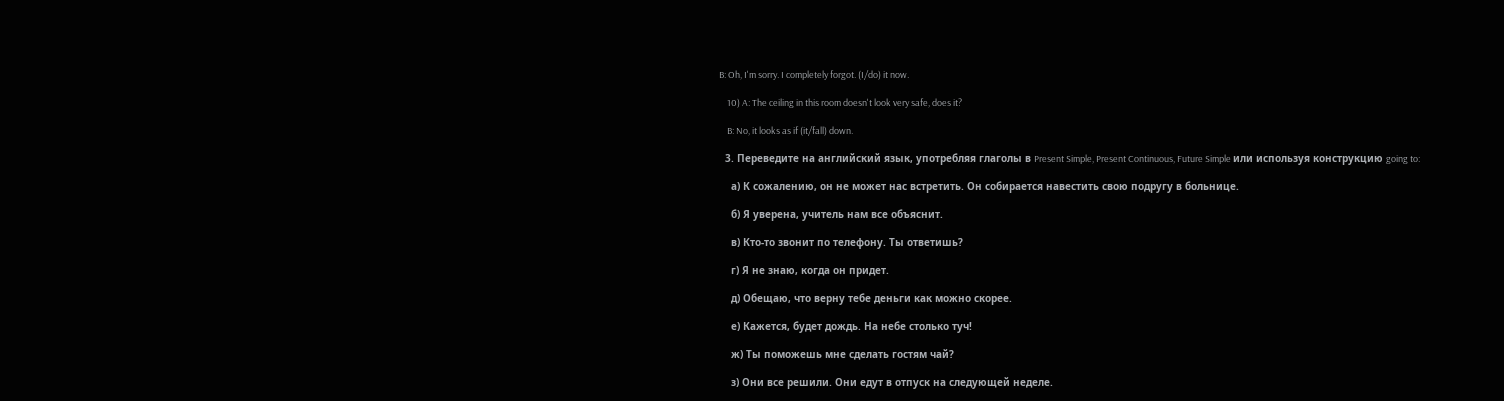B: Oh, I'm sorry. I completely forgot. (I/do) it now.

    10) A: The ceiling in this room doesn't look very safe, does it?

    B: No, it looks as if (it/fall) down.

  3. Переведите на английский язык, употребляя глаголы в Present Simple, Present Continuous, Future Simple или используя конструкцию going to:

    а) К сожалению, он не может нас встретить. Он собирается навестить свою подругу в больнице.

    б) Я уверена, учитель нам все объяснит.

    в) Кто-то звонит по телефону. Ты ответишь?

    г) Я не знаю, когда он придет.

    д) Обещаю, что верну тебе деньги как можно скорее.

    е) Кажется, будет дождь. На небе столько туч!

    ж) Ты поможешь мне сделать гостям чай?

    з) Они все решили. Они едут в отпуск на следующей неделе.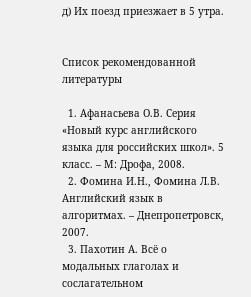д) Их поезд приезжает в 5 утра.


Список рекомендованной литературы

  1. Афанасьева О.В. Серия «Новый курс английского языка для российских школ». 5 класс. – М: Дрофа, 2008.
  2. Фомина И.Н., Фомина Л.В. Английский язык в алгоритмах. – Днепропетровск, 2007.
  3. Пахотин А. Всё о модальных глаголах и сослагательном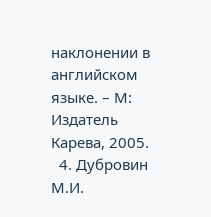наклонении в английском языке. – М: Издатель Карева, 2005.
  4. Дубровин М.И.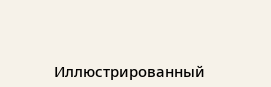Иллюстрированный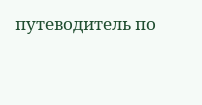путеводитель по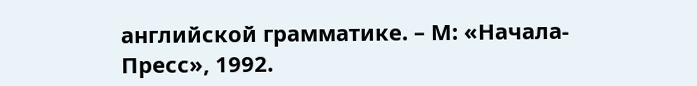английской грамматике. – М: «Начала-Пресс», 1992.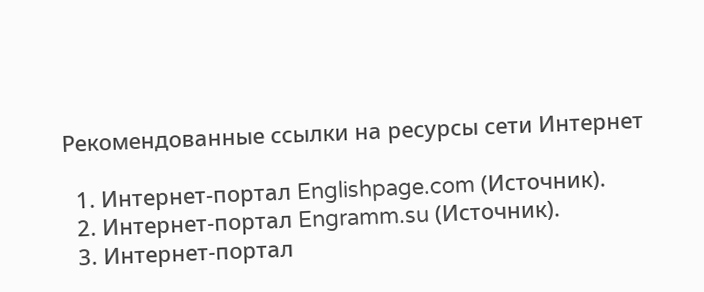Рекомендованные ссылки на ресурсы сети Интернет

  1. Интернет-портал Englishpage.com (Источник).
  2. Интернет-портал Engramm.su (Источник).
  3. Интернет-портал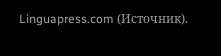Linguapress.com (Источник).